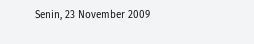Senin, 23 November 2009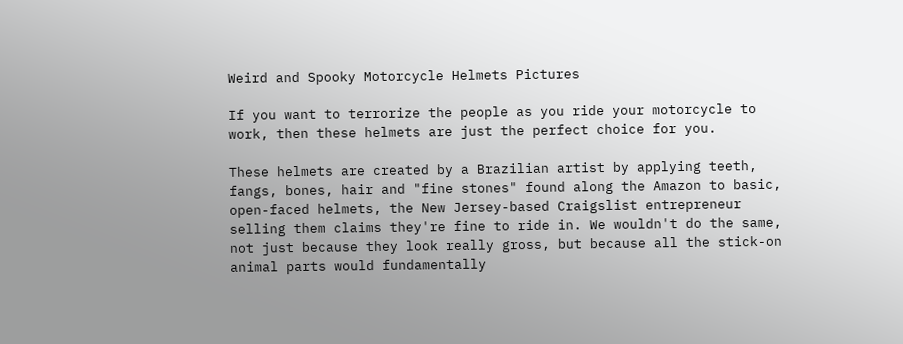Weird and Spooky Motorcycle Helmets Pictures

If you want to terrorize the people as you ride your motorcycle to work, then these helmets are just the perfect choice for you.

These helmets are created by a Brazilian artist by applying teeth, fangs, bones, hair and "fine stones" found along the Amazon to basic, open-faced helmets, the New Jersey-based Craigslist entrepreneur selling them claims they're fine to ride in. We wouldn't do the same, not just because they look really gross, but because all the stick-on animal parts would fundamentally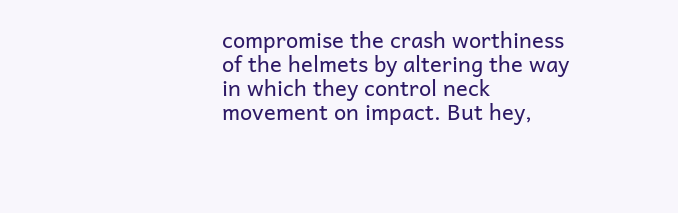compromise the crash worthiness of the helmets by altering the way in which they control neck movement on impact. But hey,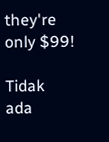they're only $99!

Tidak ada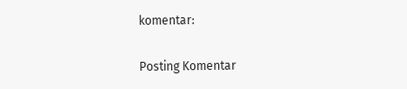komentar:

Posting Komentar